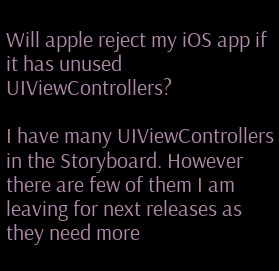Will apple reject my iOS app if it has unused UIViewControllers?

I have many UIViewControllers in the Storyboard. However there are few of them I am leaving for next releases as they need more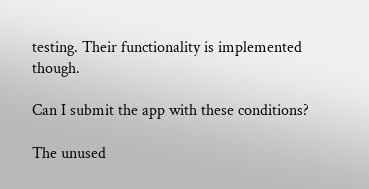testing. Their functionality is implemented though.

Can I submit the app with these conditions?

The unused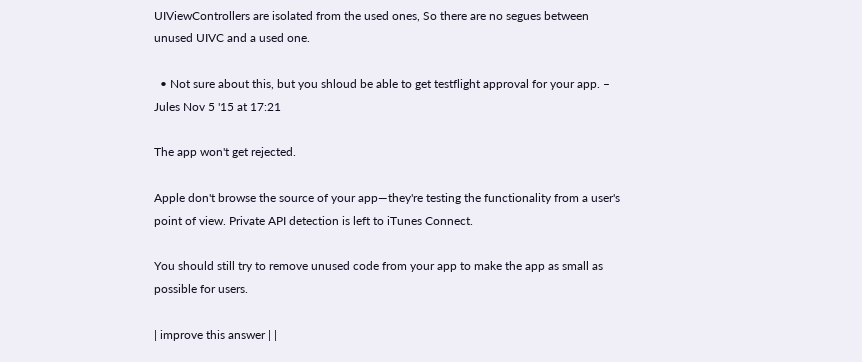UIViewControllers are isolated from the used ones, So there are no segues between unused UIVC and a used one.

  • Not sure about this, but you shloud be able to get testflight approval for your app. – Jules Nov 5 '15 at 17:21

The app won't get rejected.

Apple don't browse the source of your app—they're testing the functionality from a user's point of view. Private API detection is left to iTunes Connect.

You should still try to remove unused code from your app to make the app as small as possible for users.

| improve this answer | |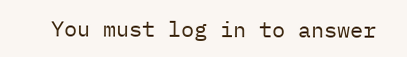You must log in to answer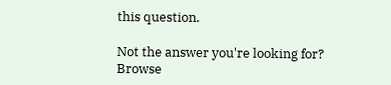this question.

Not the answer you're looking for? Browse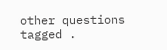other questions tagged .